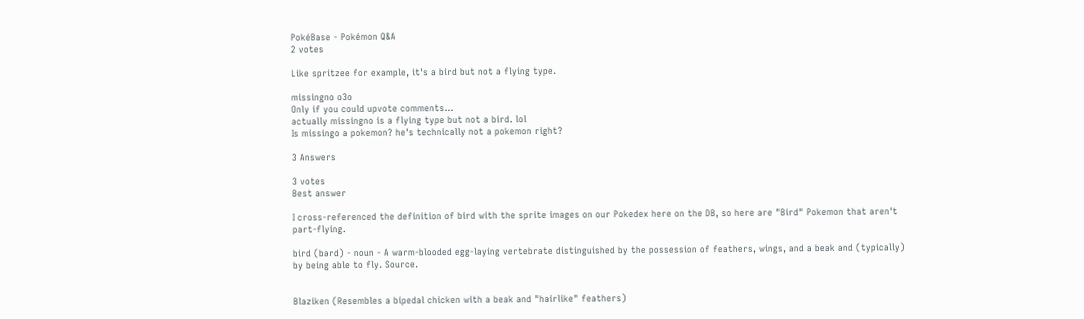PokéBase - Pokémon Q&A
2 votes

Like spritzee for example, it's a bird but not a flying type.

missingno o3o
Only if you could upvote comments...
actually missingno is a flying type but not a bird. lol
Is missingo a pokemon? he's technically not a pokemon right?

3 Answers

3 votes
Best answer

I cross-referenced the definition of bird with the sprite images on our Pokedex here on the DB, so here are "Bird" Pokemon that aren't part-flying.

bird (bərd) - noun - A warm-blooded egg-laying vertebrate distinguished by the possession of feathers, wings, and a beak and (typically) by being able to fly. Source.


Blaziken (Resembles a bipedal chicken with a beak and "hairlike" feathers)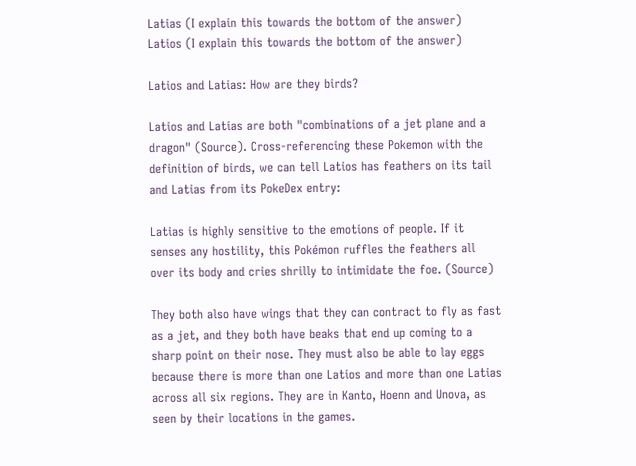Latias (I explain this towards the bottom of the answer)
Latios (I explain this towards the bottom of the answer)

Latios and Latias: How are they birds?

Latios and Latias are both "combinations of a jet plane and a dragon" (Source). Cross-referencing these Pokemon with the definition of birds, we can tell Latios has feathers on its tail and Latias from its PokeDex entry:

Latias is highly sensitive to the emotions of people. If it senses any hostility, this Pokémon ruffles the feathers all over its body and cries shrilly to intimidate the foe. (Source)

They both also have wings that they can contract to fly as fast as a jet, and they both have beaks that end up coming to a sharp point on their nose. They must also be able to lay eggs because there is more than one Latios and more than one Latias across all six regions. They are in Kanto, Hoenn and Unova, as seen by their locations in the games.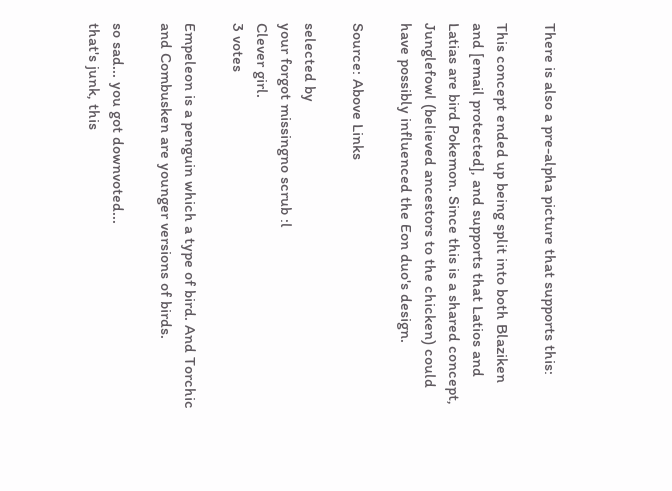There is also a pre-alpha picture that supports this:

This concept ended up being split into both Blaziken and [email protected], and supports that Latios and Latias are bird Pokemon. Since this is a shared concept, Junglefowl (believed ancestors to the chicken) could have possibly influenced the Eon duo's design.

Source: Above Links

selected by
your forgot missingno scrub :l
Clever girl.
3 votes

Empeleon is a penguin which a type of bird. And Torchic and Combusken are younger versions of birds.

so sad... you got downvoted...
that's junk, this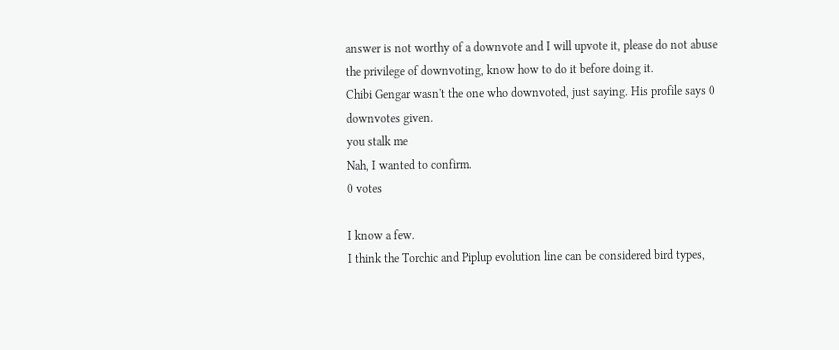answer is not worthy of a downvote and I will upvote it, please do not abuse the privilege of downvoting, know how to do it before doing it.
Chibi Gengar wasn't the one who downvoted, just saying. His profile says 0 downvotes given.
you stalk me
Nah, I wanted to confirm.
0 votes

I know a few.
I think the Torchic and Piplup evolution line can be considered bird types,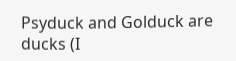Psyduck and Golduck are ducks (I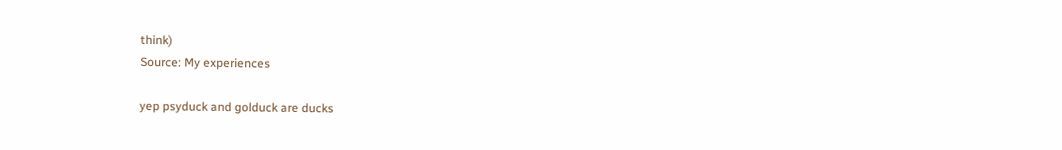think)
Source: My experiences

yep psyduck and golduck are ducks